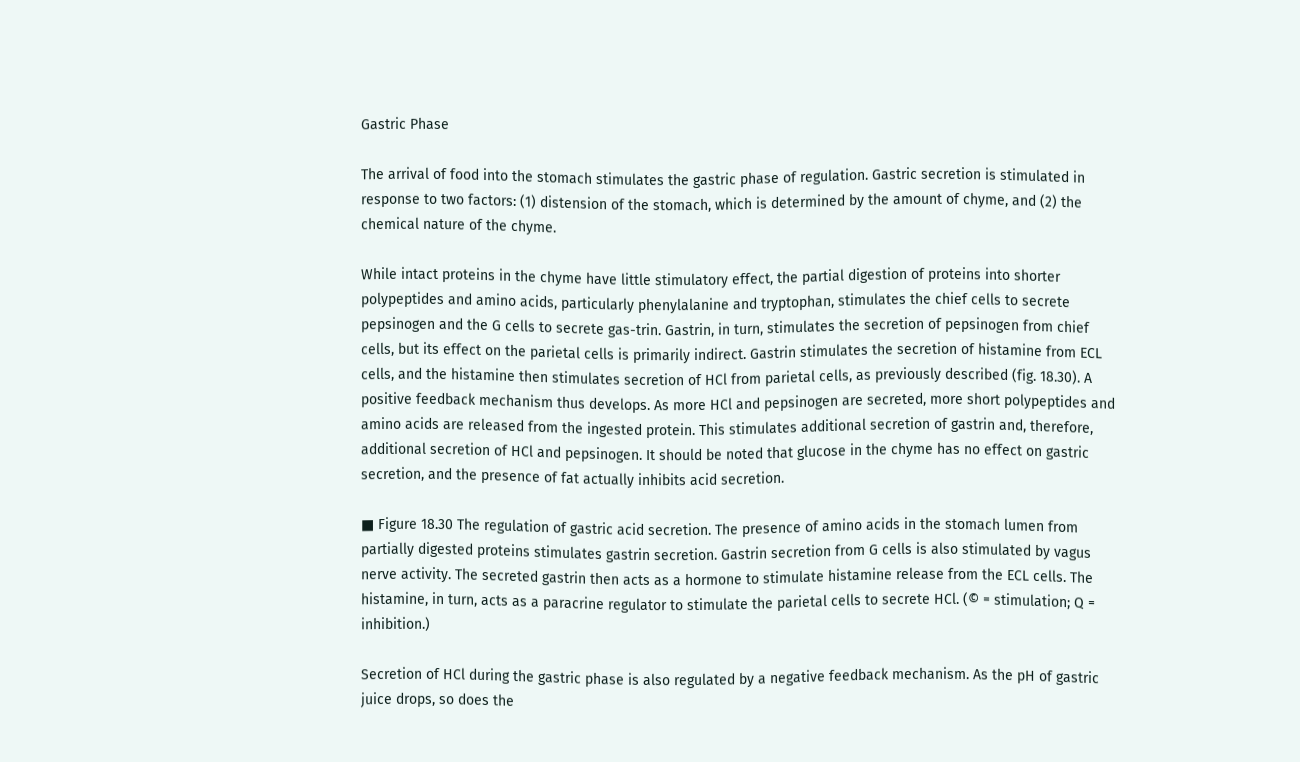Gastric Phase

The arrival of food into the stomach stimulates the gastric phase of regulation. Gastric secretion is stimulated in response to two factors: (1) distension of the stomach, which is determined by the amount of chyme, and (2) the chemical nature of the chyme.

While intact proteins in the chyme have little stimulatory effect, the partial digestion of proteins into shorter polypeptides and amino acids, particularly phenylalanine and tryptophan, stimulates the chief cells to secrete pepsinogen and the G cells to secrete gas-trin. Gastrin, in turn, stimulates the secretion of pepsinogen from chief cells, but its effect on the parietal cells is primarily indirect. Gastrin stimulates the secretion of histamine from ECL cells, and the histamine then stimulates secretion of HCl from parietal cells, as previously described (fig. 18.30). A positive feedback mechanism thus develops. As more HCl and pepsinogen are secreted, more short polypeptides and amino acids are released from the ingested protein. This stimulates additional secretion of gastrin and, therefore, additional secretion of HCl and pepsinogen. It should be noted that glucose in the chyme has no effect on gastric secretion, and the presence of fat actually inhibits acid secretion.

■ Figure 18.30 The regulation of gastric acid secretion. The presence of amino acids in the stomach lumen from partially digested proteins stimulates gastrin secretion. Gastrin secretion from G cells is also stimulated by vagus nerve activity. The secreted gastrin then acts as a hormone to stimulate histamine release from the ECL cells. The histamine, in turn, acts as a paracrine regulator to stimulate the parietal cells to secrete HCl. (© = stimulation; Q = inhibition.)

Secretion of HCl during the gastric phase is also regulated by a negative feedback mechanism. As the pH of gastric juice drops, so does the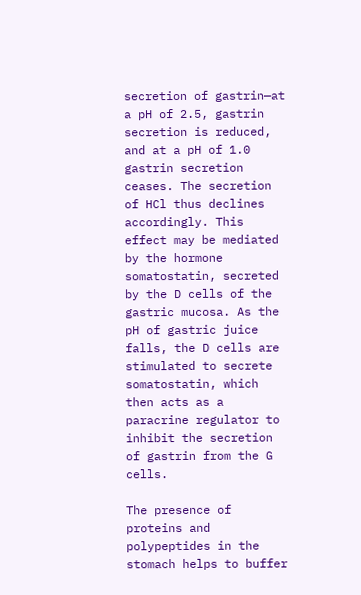secretion of gastrin—at a pH of 2.5, gastrin secretion is reduced, and at a pH of 1.0 gastrin secretion ceases. The secretion of HCl thus declines accordingly. This effect may be mediated by the hormone somatostatin, secreted by the D cells of the gastric mucosa. As the pH of gastric juice falls, the D cells are stimulated to secrete somatostatin, which then acts as a paracrine regulator to inhibit the secretion of gastrin from the G cells.

The presence of proteins and polypeptides in the stomach helps to buffer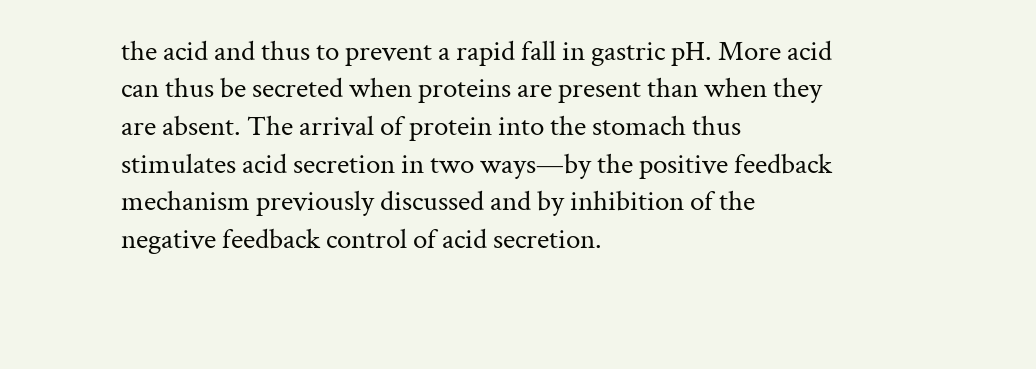the acid and thus to prevent a rapid fall in gastric pH. More acid can thus be secreted when proteins are present than when they are absent. The arrival of protein into the stomach thus stimulates acid secretion in two ways—by the positive feedback mechanism previously discussed and by inhibition of the negative feedback control of acid secretion.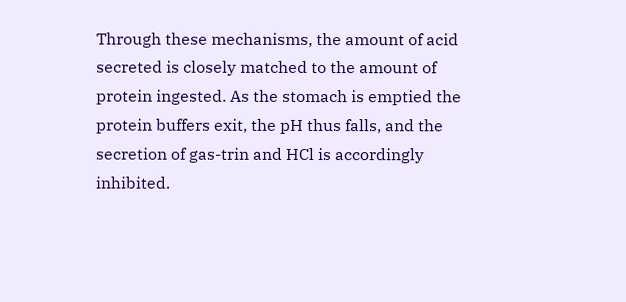Through these mechanisms, the amount of acid secreted is closely matched to the amount of protein ingested. As the stomach is emptied the protein buffers exit, the pH thus falls, and the secretion of gas-trin and HCl is accordingly inhibited.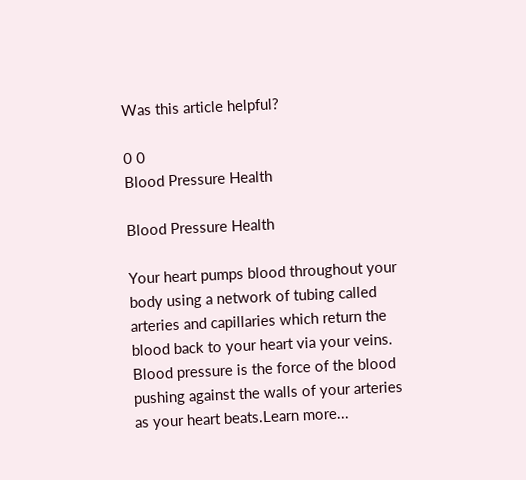Was this article helpful?

0 0
Blood Pressure Health

Blood Pressure Health

Your heart pumps blood throughout your body using a network of tubing called arteries and capillaries which return the blood back to your heart via your veins. Blood pressure is the force of the blood pushing against the walls of your arteries as your heart beats.Learn more...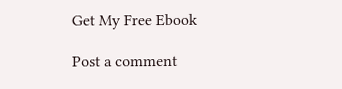Get My Free Ebook

Post a comment